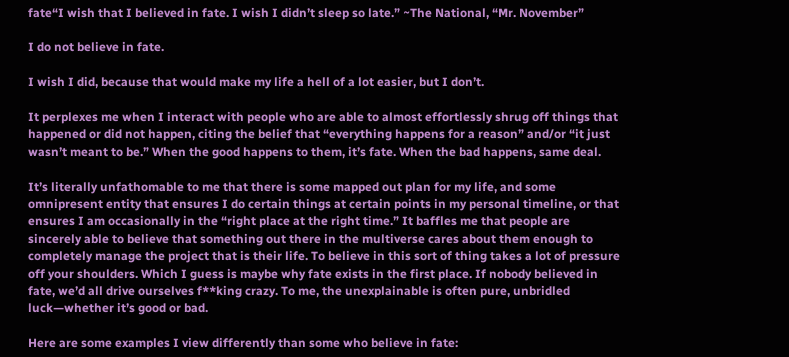fate“I wish that I believed in fate. I wish I didn’t sleep so late.” ~The National, “Mr. November”

I do not believe in fate.

I wish I did, because that would make my life a hell of a lot easier, but I don’t.

It perplexes me when I interact with people who are able to almost effortlessly shrug off things that happened or did not happen, citing the belief that “everything happens for a reason” and/or “it just wasn’t meant to be.” When the good happens to them, it’s fate. When the bad happens, same deal.

It’s literally unfathomable to me that there is some mapped out plan for my life, and some omnipresent entity that ensures I do certain things at certain points in my personal timeline, or that ensures I am occasionally in the “right place at the right time.” It baffles me that people are sincerely able to believe that something out there in the multiverse cares about them enough to completely manage the project that is their life. To believe in this sort of thing takes a lot of pressure off your shoulders. Which I guess is maybe why fate exists in the first place. If nobody believed in fate, we’d all drive ourselves f**king crazy. To me, the unexplainable is often pure, unbridled luck—whether it’s good or bad.

Here are some examples I view differently than some who believe in fate: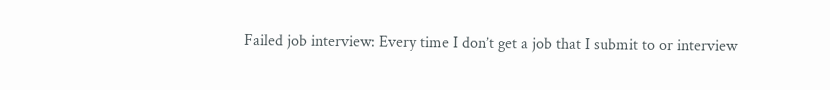Failed job interview: Every time I don’t get a job that I submit to or interview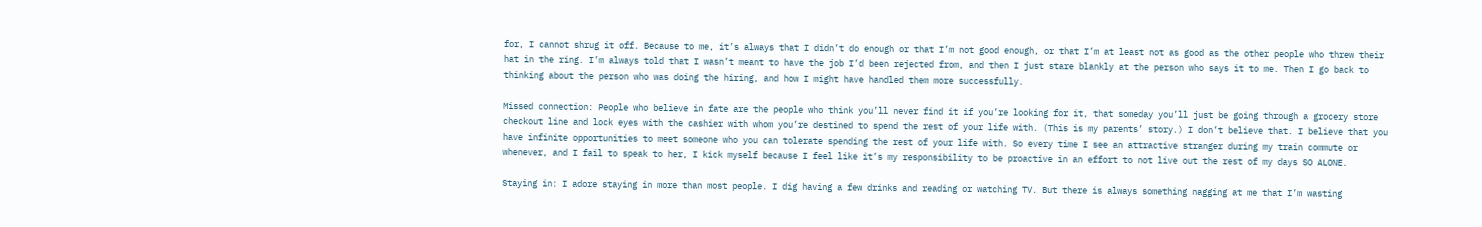for, I cannot shrug it off. Because to me, it’s always that I didn’t do enough or that I’m not good enough, or that I’m at least not as good as the other people who threw their hat in the ring. I’m always told that I wasn’t meant to have the job I’d been rejected from, and then I just stare blankly at the person who says it to me. Then I go back to thinking about the person who was doing the hiring, and how I might have handled them more successfully.

Missed connection: People who believe in fate are the people who think you’ll never find it if you’re looking for it, that someday you’ll just be going through a grocery store checkout line and lock eyes with the cashier with whom you’re destined to spend the rest of your life with. (This is my parents’ story.) I don’t believe that. I believe that you have infinite opportunities to meet someone who you can tolerate spending the rest of your life with. So every time I see an attractive stranger during my train commute or whenever, and I fail to speak to her, I kick myself because I feel like it’s my responsibility to be proactive in an effort to not live out the rest of my days SO ALONE.

Staying in: I adore staying in more than most people. I dig having a few drinks and reading or watching TV. But there is always something nagging at me that I’m wasting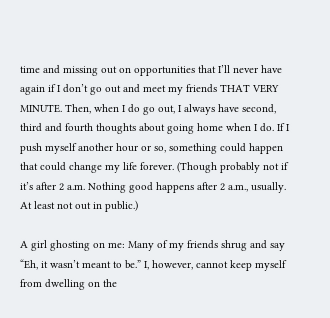time and missing out on opportunities that I’ll never have again if I don’t go out and meet my friends THAT VERY MINUTE. Then, when I do go out, I always have second, third and fourth thoughts about going home when I do. If I push myself another hour or so, something could happen that could change my life forever. (Though probably not if it’s after 2 a.m. Nothing good happens after 2 a.m., usually. At least not out in public.)

A girl ghosting on me: Many of my friends shrug and say “Eh, it wasn’t meant to be.” I, however, cannot keep myself from dwelling on the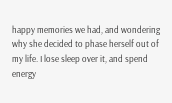happy memories we had, and wondering why she decided to phase herself out of my life. I lose sleep over it, and spend energy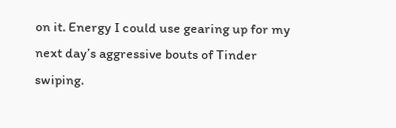on it. Energy I could use gearing up for my next day’s aggressive bouts of Tinder swiping.